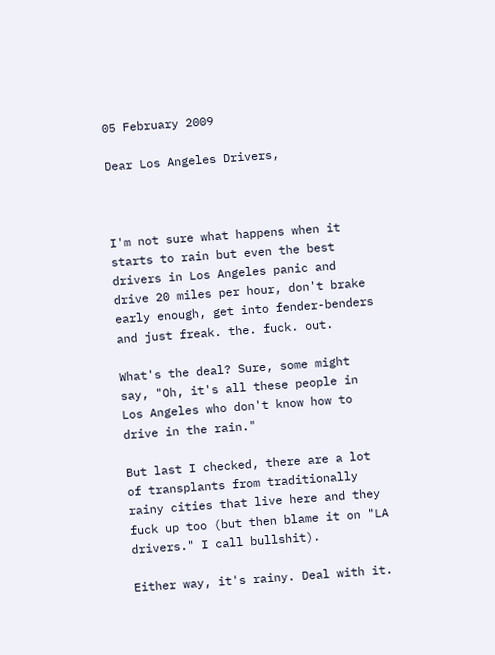05 February 2009

Dear Los Angeles Drivers,



I'm not sure what happens when it starts to rain but even the best drivers in Los Angeles panic and drive 20 miles per hour, don't brake early enough, get into fender-benders and just freak. the. fuck. out.

What's the deal? Sure, some might say, "Oh, it's all these people in Los Angeles who don't know how to drive in the rain."

But last I checked, there are a lot of transplants from traditionally rainy cities that live here and they fuck up too (but then blame it on "LA drivers." I call bullshit).

Either way, it's rainy. Deal with it.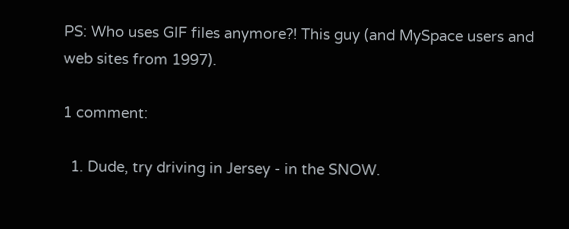PS: Who uses GIF files anymore?! This guy (and MySpace users and web sites from 1997).

1 comment:

  1. Dude, try driving in Jersey - in the SNOW.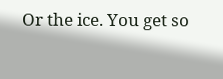Or the ice. You get so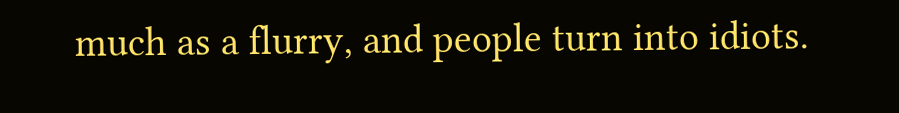much as a flurry, and people turn into idiots.